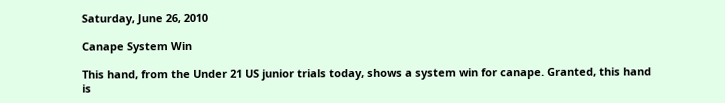Saturday, June 26, 2010

Canape System Win

This hand, from the Under 21 US junior trials today, shows a system win for canape. Granted, this hand is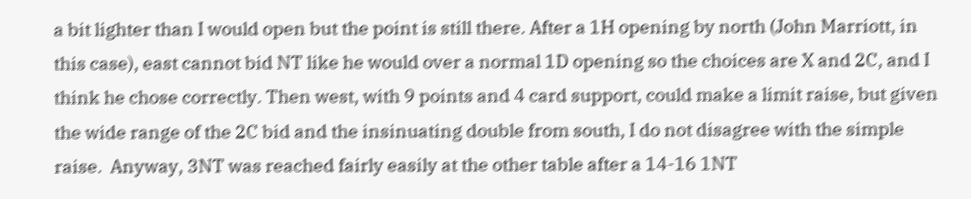a bit lighter than I would open but the point is still there. After a 1H opening by north (John Marriott, in this case), east cannot bid NT like he would over a normal 1D opening so the choices are X and 2C, and I think he chose correctly. Then west, with 9 points and 4 card support, could make a limit raise, but given the wide range of the 2C bid and the insinuating double from south, I do not disagree with the simple raise.  Anyway, 3NT was reached fairly easily at the other table after a 14-16 1NT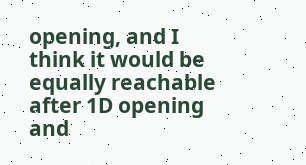opening, and I think it would be equally reachable after 1D opening and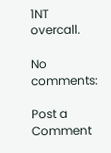1NT overcall.

No comments:

Post a Comment